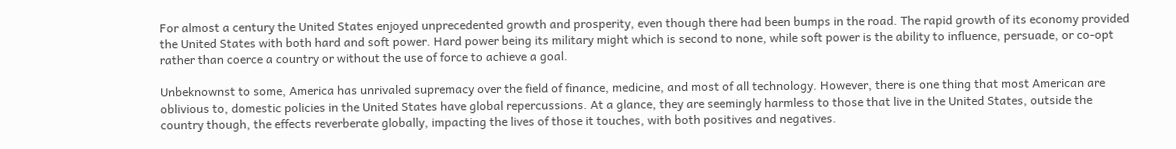For almost a century the United States enjoyed unprecedented growth and prosperity, even though there had been bumps in the road. The rapid growth of its economy provided the United States with both hard and soft power. Hard power being its military might which is second to none, while soft power is the ability to influence, persuade, or co-opt rather than coerce a country or without the use of force to achieve a goal.

Unbeknownst to some, America has unrivaled supremacy over the field of finance, medicine, and most of all technology. However, there is one thing that most American are oblivious to, domestic policies in the United States have global repercussions. At a glance, they are seemingly harmless to those that live in the United States, outside the country though, the effects reverberate globally, impacting the lives of those it touches, with both positives and negatives.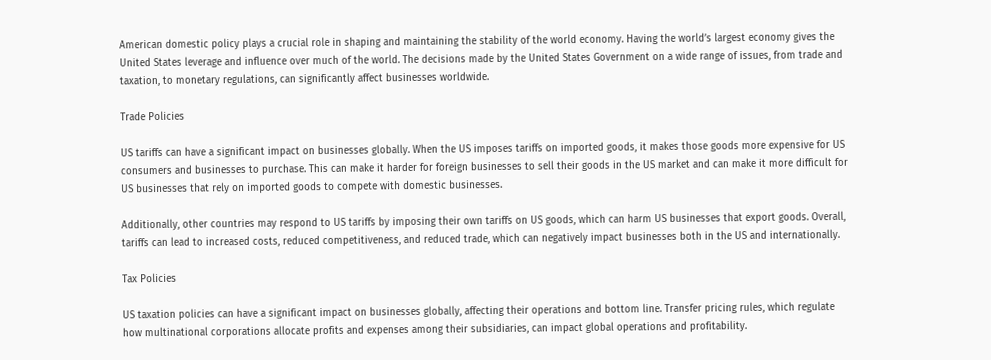American domestic policy plays a crucial role in shaping and maintaining the stability of the world economy. Having the world’s largest economy gives the United States leverage and influence over much of the world. The decisions made by the United States Government on a wide range of issues, from trade and taxation, to monetary regulations, can significantly affect businesses worldwide.

Trade Policies

US tariffs can have a significant impact on businesses globally. When the US imposes tariffs on imported goods, it makes those goods more expensive for US consumers and businesses to purchase. This can make it harder for foreign businesses to sell their goods in the US market and can make it more difficult for US businesses that rely on imported goods to compete with domestic businesses.

Additionally, other countries may respond to US tariffs by imposing their own tariffs on US goods, which can harm US businesses that export goods. Overall, tariffs can lead to increased costs, reduced competitiveness, and reduced trade, which can negatively impact businesses both in the US and internationally.

Tax Policies

US taxation policies can have a significant impact on businesses globally, affecting their operations and bottom line. Transfer pricing rules, which regulate how multinational corporations allocate profits and expenses among their subsidiaries, can impact global operations and profitability.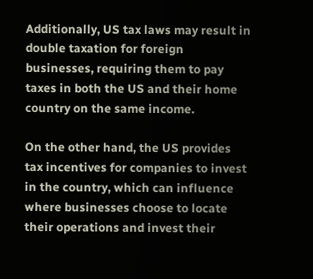Additionally, US tax laws may result in double taxation for foreign businesses, requiring them to pay taxes in both the US and their home country on the same income.

On the other hand, the US provides tax incentives for companies to invest in the country, which can influence where businesses choose to locate their operations and invest their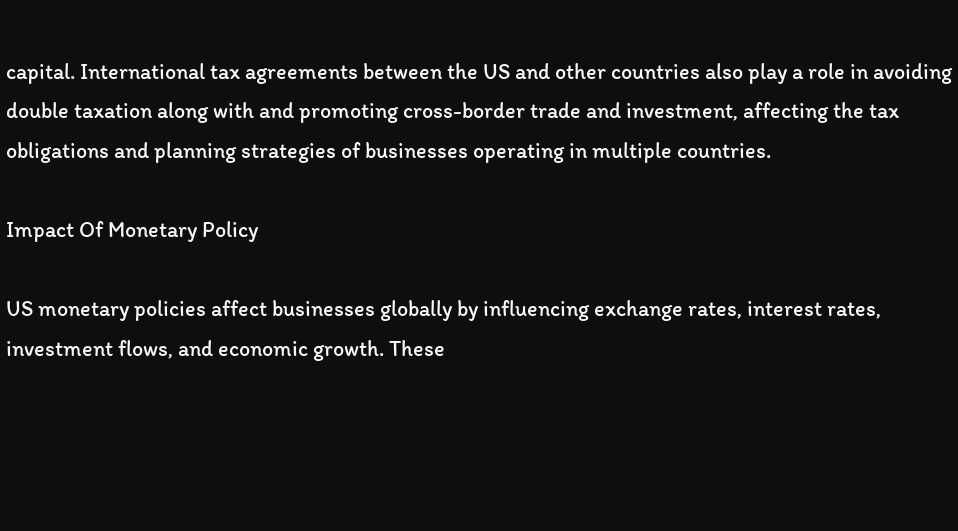capital. International tax agreements between the US and other countries also play a role in avoiding double taxation along with and promoting cross-border trade and investment, affecting the tax obligations and planning strategies of businesses operating in multiple countries.

Impact Of Monetary Policy

US monetary policies affect businesses globally by influencing exchange rates, interest rates, investment flows, and economic growth. These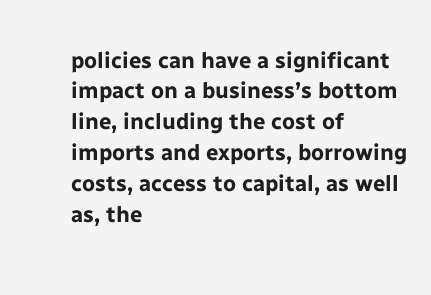policies can have a significant impact on a business’s bottom line, including the cost of imports and exports, borrowing costs, access to capital, as well as, the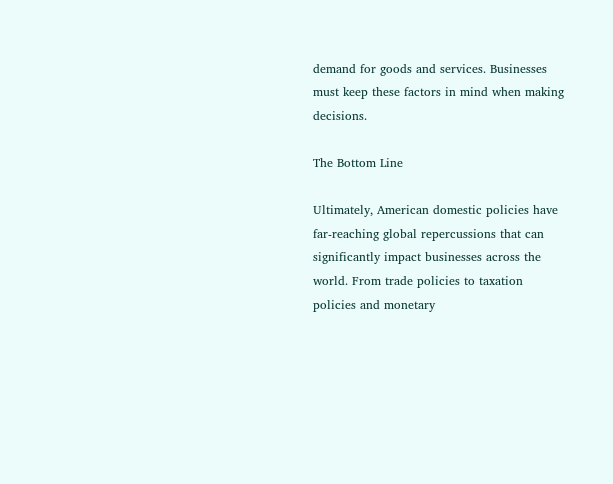demand for goods and services. Businesses must keep these factors in mind when making decisions.

The Bottom Line

Ultimately, American domestic policies have far-reaching global repercussions that can significantly impact businesses across the world. From trade policies to taxation policies and monetary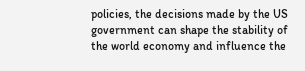policies, the decisions made by the US government can shape the stability of the world economy and influence the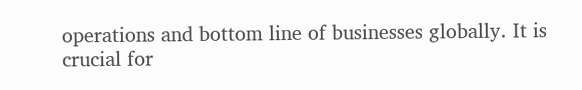operations and bottom line of businesses globally. It is crucial for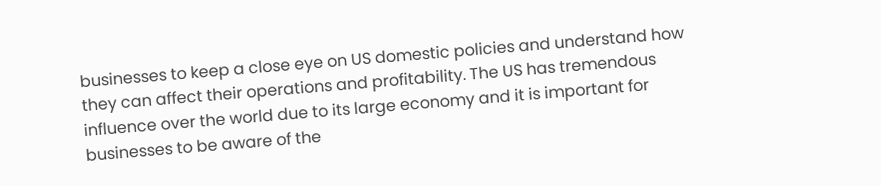businesses to keep a close eye on US domestic policies and understand how they can affect their operations and profitability. The US has tremendous influence over the world due to its large economy and it is important for businesses to be aware of the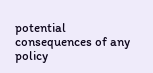potential consequences of any policy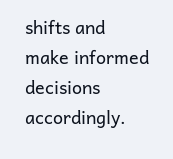shifts and make informed decisions accordingly.